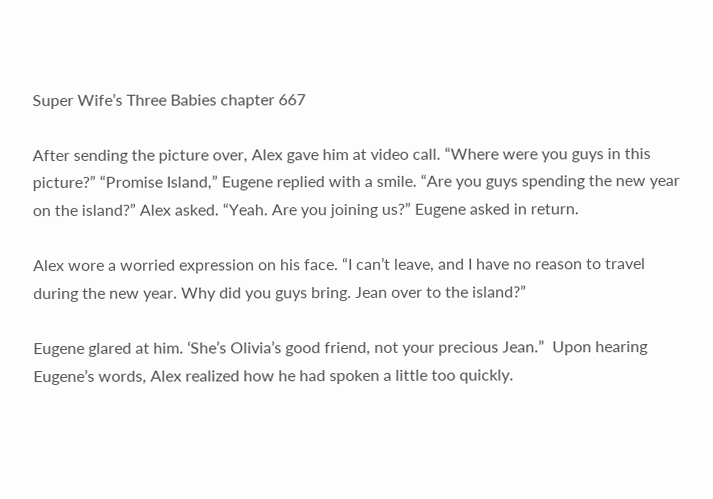Super Wife’s Three Babies chapter 667

After sending the picture over, Alex gave him at video call. “Where were you guys in this picture?” “Promise Island,” Eugene replied with a smile. “Are you guys spending the new year on the island?” Alex asked. “Yeah. Are you joining us?” Eugene asked in return.

Alex wore a worried expression on his face. “I can’t leave, and I have no reason to travel during the new year. Why did you guys bring. Jean over to the island?”

Eugene glared at him. ‘She’s Olivia’s good friend, not your precious Jean.”  Upon hearing Eugene’s words, Alex realized how he had spoken a little too quickly.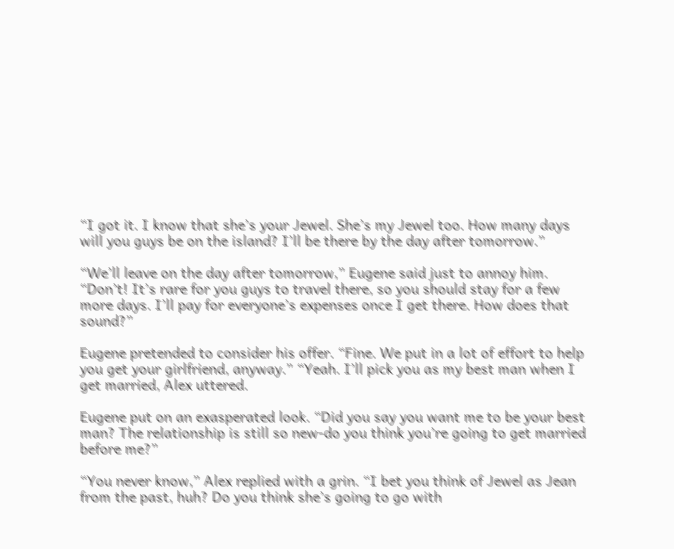“I got it. I know that she’s your Jewel. She’s my Jewel too. How many days will you guys be on the island? I’ll be there by the day after tomorrow.”

“We’ll leave on the day after tomorrow,” Eugene said just to annoy him. “Don’t! It’s rare for you guys to travel there, so you should stay for a few more days. I’ll pay for everyone’s expenses once I get there. How does that sound?”

Eugene pretended to consider his offer. “Fine. We put in a lot of effort to help you get your girlfriend, anyway.” “Yeah. I’ll pick you as my best man when I get married, Alex uttered.

Eugene put on an exasperated look. “Did you say you want me to be your best man? The relationship is still so new-do you think you’re going to get married before me?”

“You never know,” Alex replied with a grin. “I bet you think of Jewel as Jean from the past, huh? Do you think she’s going to go with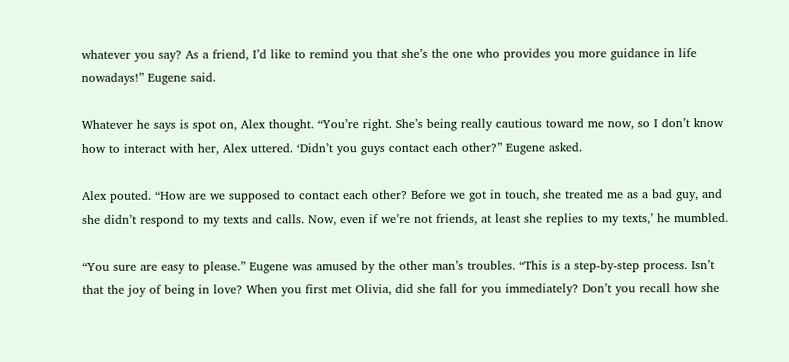whatever you say? As a friend, I’d like to remind you that she’s the one who provides you more guidance in life nowadays!” Eugene said.

Whatever he says is spot on, Alex thought. “You’re right. She’s being really cautious toward me now, so I don’t know how to interact with her, Alex uttered. ‘Didn’t you guys contact each other?” Eugene asked.

Alex pouted. “How are we supposed to contact each other? Before we got in touch, she treated me as a bad guy, and she didn’t respond to my texts and calls. Now, even if we’re not friends, at least she replies to my texts,’ he mumbled.

“You sure are easy to please.” Eugene was amused by the other man’s troubles. “This is a step-by-step process. Isn’t that the joy of being in love? When you first met Olivia, did she fall for you immediately? Don’t you recall how she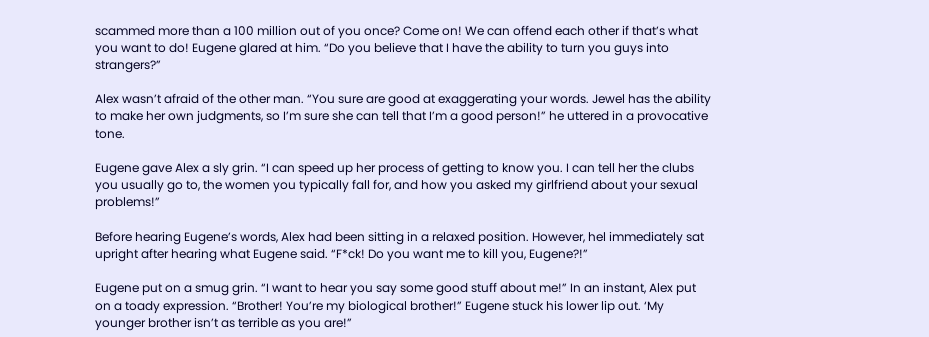scammed more than a 100 million out of you once? Come on! We can offend each other if that’s what you want to do! Eugene glared at him. “Do you believe that I have the ability to turn you guys into strangers?”

Alex wasn’t afraid of the other man. “You sure are good at exaggerating your words. Jewel has the ability to make her own judgments, so I’m sure she can tell that I’m a good person!” he uttered in a provocative tone.

Eugene gave Alex a sly grin. “I can speed up her process of getting to know you. I can tell her the clubs you usually go to, the women you typically fall for, and how you asked my girlfriend about your sexual problems!”

Before hearing Eugene’s words, Alex had been sitting in a relaxed position. However, hel immediately sat upright after hearing what Eugene said. “F*ck! Do you want me to kill you, Eugene?!”

Eugene put on a smug grin. “I want to hear you say some good stuff about me!” In an instant, Alex put on a toady expression. “Brother! You’re my biological brother!” Eugene stuck his lower lip out. ‘My younger brother isn’t as terrible as you are!”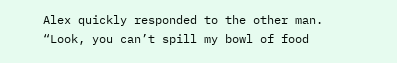Alex quickly responded to the other man. “Look, you can’t spill my bowl of food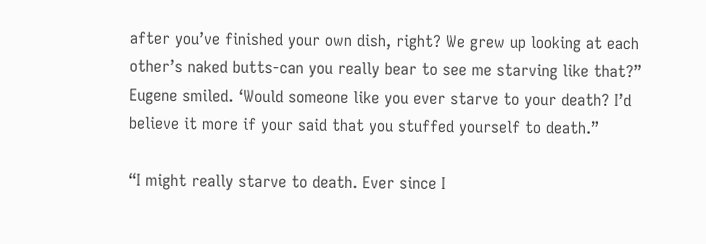after you’ve finished your own dish, right? We grew up looking at each other’s naked butts-can you really bear to see me starving like that?” Eugene smiled. ‘Would someone like you ever starve to your death? I’d believe it more if your said that you stuffed yourself to death.”

“I might really starve to death. Ever since I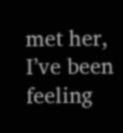met her, I’ve been feeling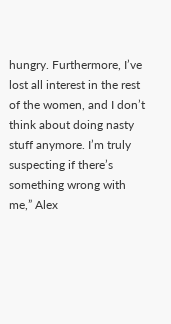hungry. Furthermore, I’ve lost all interest in the rest of the women, and I don’t think about doing nasty stuff anymore. I’m truly suspecting if there’s something wrong with me,” Alex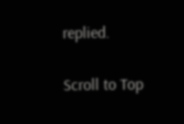replied.

Scroll to Top